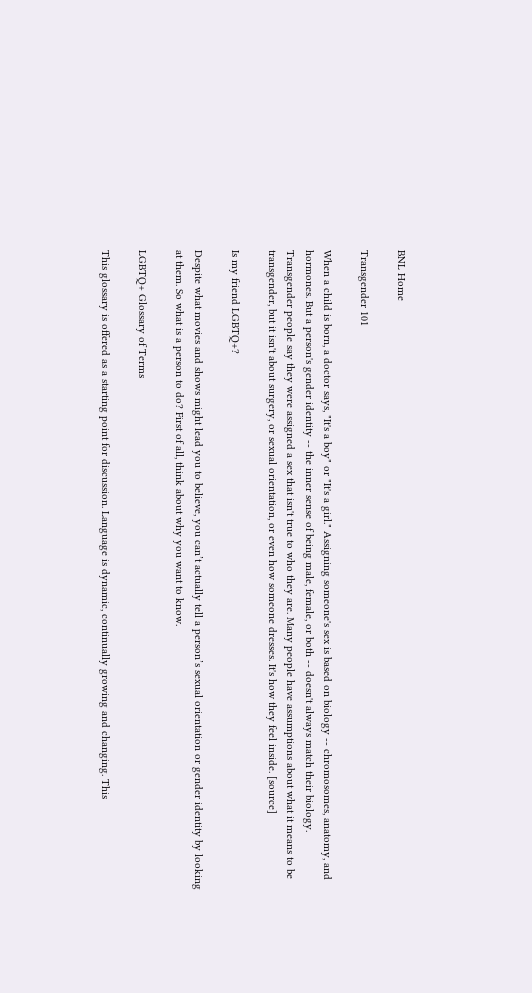BNL Home

Transgender 101

When a child is born, a doctor says, "It's a boy" or "It's a girl." Assigning someone's sex is based on biology -- chromosomes, anatomy, and hormones. But a person's gender identity -- the inner sense of being male, female, or both -- doesn't always match their biology. Transgender people say they were assigned a sex that isn't true to who they are. Many people have assumptions about what it means to be transgender, but it isn't about surgery, or sexual orientation, or even how someone dresses. It's how they feel inside. [source]

Is my friend LGBTQ+?

Despite what movies and shows might lead you to believe, you can’t actually tell a person’s sexual orientation or gender identity by looking at them. So what is a person to do? First of all, think about why you want to know.

LGBTQ+ Glossary of Terms

This glossary is offered as a starting point for discussion. Language is dynamic, continually growing and changing. This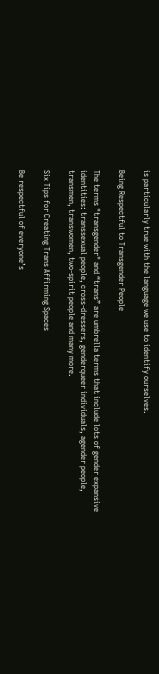is particularly true with the language we use to identify ourselves.

Being Respectful to Transgender People

The terms "transgender" and “trans” are umbrella terms that include lots of gender expansive identities: transsexual people, cross-dressers, genderqueer individuals, agender people, transmen, transwomen, two-spirit people and many more.

Six Tips for Creating Trans Affirming Spaces

Be respectful of everyone’s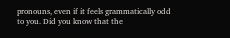pronouns, even if it feels grammatically odd to you. Did you know that the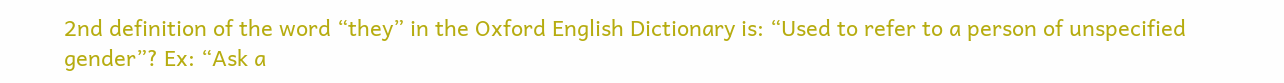2nd definition of the word “they” in the Oxford English Dictionary is: “Used to refer to a person of unspecified gender”? Ex: “Ask a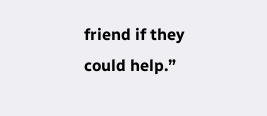friend if they could help.”